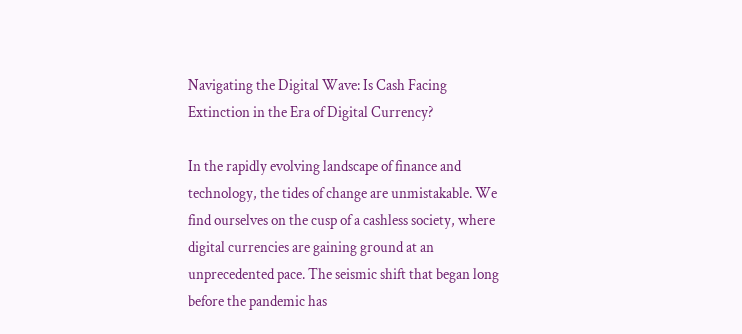Navigating the Digital Wave: Is Cash Facing Extinction in the Era of Digital Currency?

In the rapidly evolving landscape of finance and technology, the tides of change are unmistakable. We find ourselves on the cusp of a cashless society, where digital currencies are gaining ground at an unprecedented pace. The seismic shift that began long before the pandemic has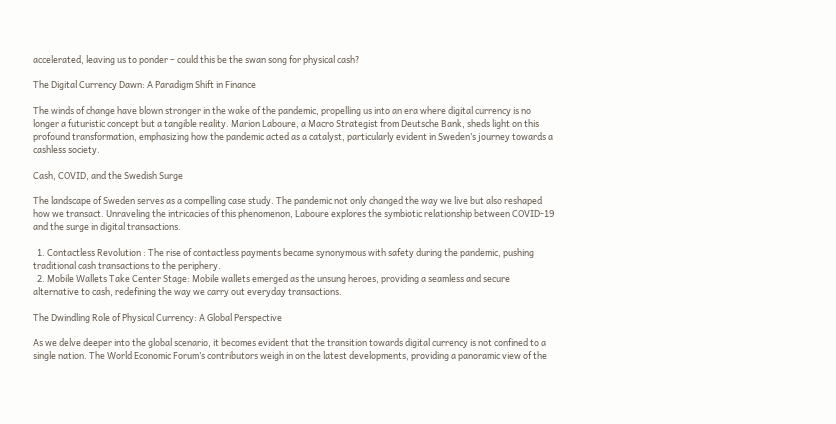accelerated, leaving us to ponder – could this be the swan song for physical cash?

The Digital Currency Dawn: A Paradigm Shift in Finance

The winds of change have blown stronger in the wake of the pandemic, propelling us into an era where digital currency is no longer a futuristic concept but a tangible reality. Marion Laboure, a Macro Strategist from Deutsche Bank, sheds light on this profound transformation, emphasizing how the pandemic acted as a catalyst, particularly evident in Sweden’s journey towards a cashless society.

Cash, COVID, and the Swedish Surge

The landscape of Sweden serves as a compelling case study. The pandemic not only changed the way we live but also reshaped how we transact. Unraveling the intricacies of this phenomenon, Laboure explores the symbiotic relationship between COVID-19 and the surge in digital transactions.

  1. Contactless Revolution : The rise of contactless payments became synonymous with safety during the pandemic, pushing traditional cash transactions to the periphery.
  2. Mobile Wallets Take Center Stage: Mobile wallets emerged as the unsung heroes, providing a seamless and secure alternative to cash, redefining the way we carry out everyday transactions.

The Dwindling Role of Physical Currency: A Global Perspective

As we delve deeper into the global scenario, it becomes evident that the transition towards digital currency is not confined to a single nation. The World Economic Forum’s contributors weigh in on the latest developments, providing a panoramic view of the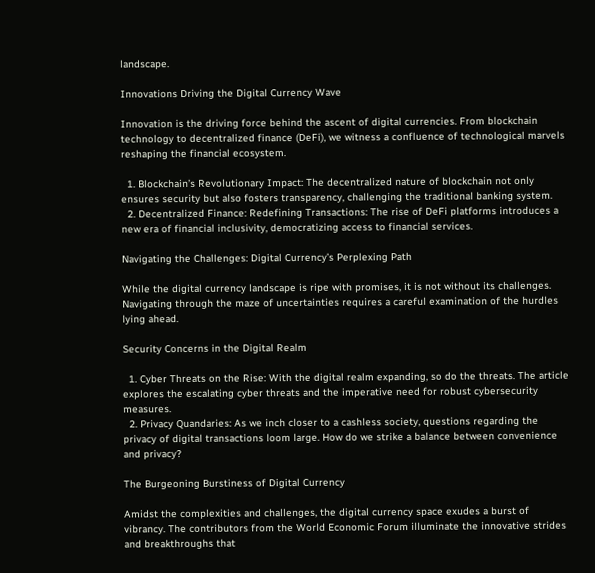landscape.

Innovations Driving the Digital Currency Wave

Innovation is the driving force behind the ascent of digital currencies. From blockchain technology to decentralized finance (DeFi), we witness a confluence of technological marvels reshaping the financial ecosystem.

  1. Blockchain’s Revolutionary Impact: The decentralized nature of blockchain not only ensures security but also fosters transparency, challenging the traditional banking system.
  2. Decentralized Finance: Redefining Transactions: The rise of DeFi platforms introduces a new era of financial inclusivity, democratizing access to financial services.

Navigating the Challenges: Digital Currency’s Perplexing Path

While the digital currency landscape is ripe with promises, it is not without its challenges. Navigating through the maze of uncertainties requires a careful examination of the hurdles lying ahead.

Security Concerns in the Digital Realm

  1. Cyber Threats on the Rise: With the digital realm expanding, so do the threats. The article explores the escalating cyber threats and the imperative need for robust cybersecurity measures.
  2. Privacy Quandaries: As we inch closer to a cashless society, questions regarding the privacy of digital transactions loom large. How do we strike a balance between convenience and privacy?

The Burgeoning Burstiness of Digital Currency

Amidst the complexities and challenges, the digital currency space exudes a burst of vibrancy. The contributors from the World Economic Forum illuminate the innovative strides and breakthroughs that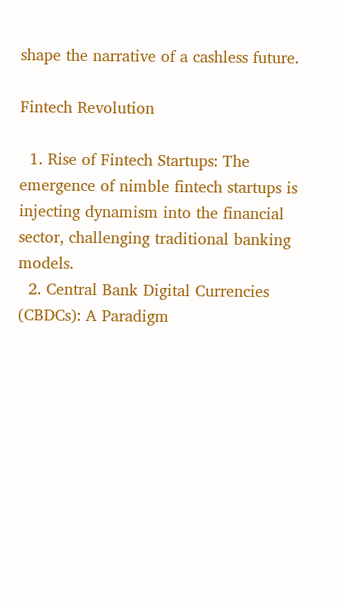shape the narrative of a cashless future.

Fintech Revolution

  1. Rise of Fintech Startups: The emergence of nimble fintech startups is injecting dynamism into the financial sector, challenging traditional banking models.
  2. Central Bank Digital Currencies (CBDCs): A Paradigm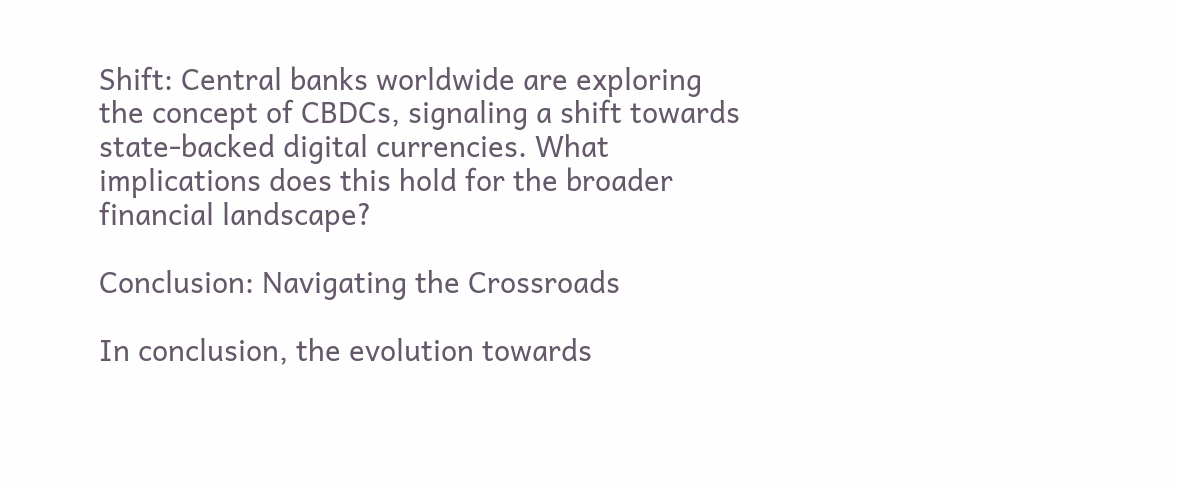Shift: Central banks worldwide are exploring the concept of CBDCs, signaling a shift towards state-backed digital currencies. What implications does this hold for the broader financial landscape?

Conclusion: Navigating the Crossroads

In conclusion, the evolution towards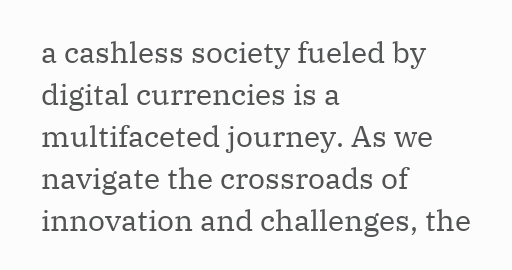a cashless society fueled by digital currencies is a multifaceted journey. As we navigate the crossroads of innovation and challenges, the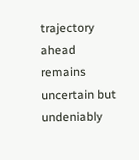trajectory ahead remains uncertain but undeniably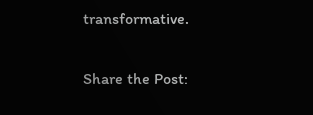transformative.

Share the Post: